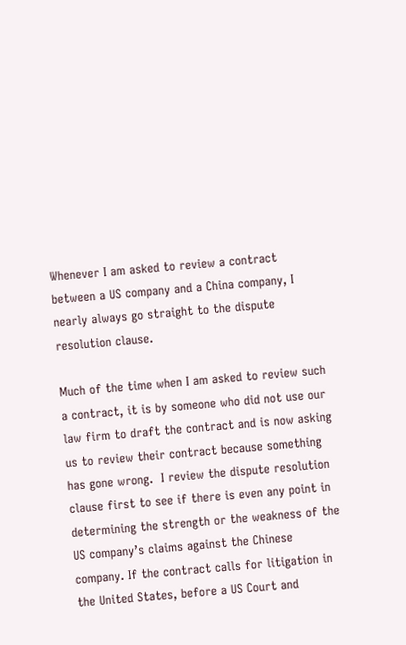Whenever I am asked to review a contract between a US company and a China company, I nearly always go straight to the dispute resolution clause.

Much of the time when I am asked to review such a contract, it is by someone who did not use our law firm to draft the contract and is now asking us to review their contract because something has gone wrong.  I review the dispute resolution clause first to see if there is even any point in determining the strength or the weakness of the US company’s claims against the Chinese company. If the contract calls for litigation in the United States, before a US Court and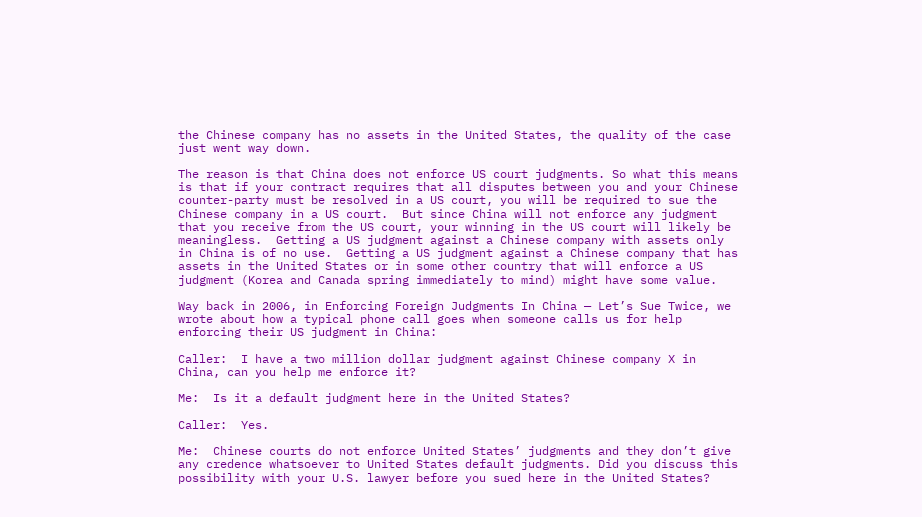the Chinese company has no assets in the United States, the quality of the case just went way down.

The reason is that China does not enforce US court judgments. So what this means is that if your contract requires that all disputes between you and your Chinese counter-party must be resolved in a US court, you will be required to sue the Chinese company in a US court.  But since China will not enforce any judgment that you receive from the US court, your winning in the US court will likely be meaningless.  Getting a US judgment against a Chinese company with assets only in China is of no use.  Getting a US judgment against a Chinese company that has assets in the United States or in some other country that will enforce a US judgment (Korea and Canada spring immediately to mind) might have some value.

Way back in 2006, in Enforcing Foreign Judgments In China — Let’s Sue Twice, we wrote about how a typical phone call goes when someone calls us for help enforcing their US judgment in China:

Caller:  I have a two million dollar judgment against Chinese company X in China, can you help me enforce it?

Me:  Is it a default judgment here in the United States?

Caller:  Yes.

Me:  Chinese courts do not enforce United States’ judgments and they don’t give any credence whatsoever to United States default judgments. Did you discuss this possibility with your U.S. lawyer before you sued here in the United States?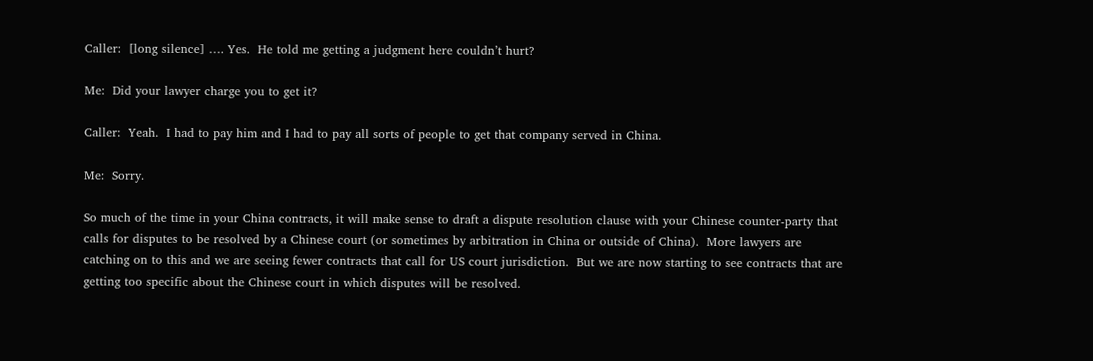Caller:  [long silence] …. Yes.  He told me getting a judgment here couldn’t hurt?

Me:  Did your lawyer charge you to get it?

Caller:  Yeah.  I had to pay him and I had to pay all sorts of people to get that company served in China.

Me:  Sorry.

So much of the time in your China contracts, it will make sense to draft a dispute resolution clause with your Chinese counter-party that calls for disputes to be resolved by a Chinese court (or sometimes by arbitration in China or outside of China).  More lawyers are catching on to this and we are seeing fewer contracts that call for US court jurisdiction.  But we are now starting to see contracts that are getting too specific about the Chinese court in which disputes will be resolved.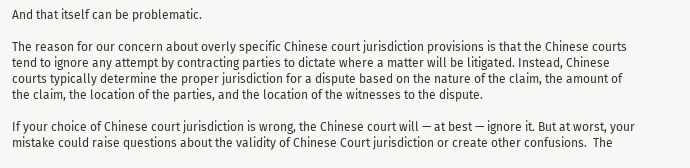And that itself can be problematic.

The reason for our concern about overly specific Chinese court jurisdiction provisions is that the Chinese courts tend to ignore any attempt by contracting parties to dictate where a matter will be litigated. Instead, Chinese courts typically determine the proper jurisdiction for a dispute based on the nature of the claim, the amount of the claim, the location of the parties, and the location of the witnesses to the dispute.

If your choice of Chinese court jurisdiction is wrong, the Chinese court will — at best — ignore it. But at worst, your mistake could raise questions about the validity of Chinese Court jurisdiction or create other confusions.  The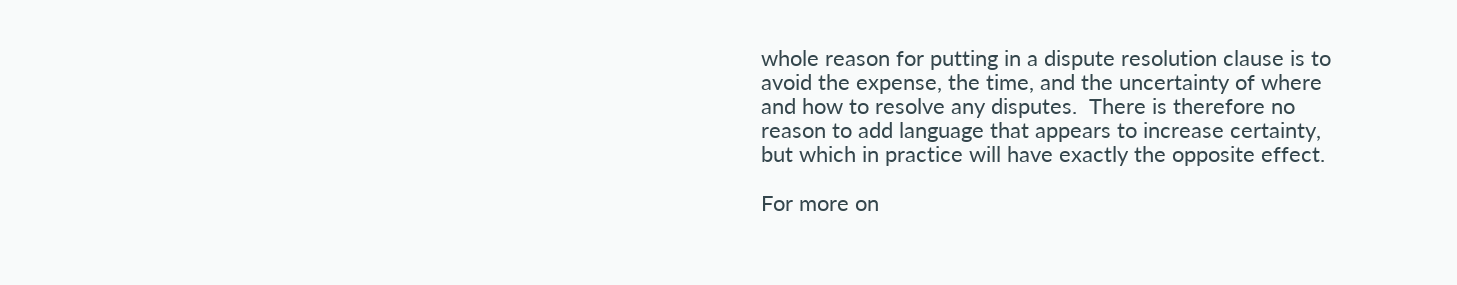whole reason for putting in a dispute resolution clause is to avoid the expense, the time, and the uncertainty of where and how to resolve any disputes.  There is therefore no reason to add language that appears to increase certainty, but which in practice will have exactly the opposite effect.

For more on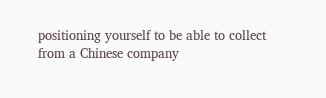positioning yourself to be able to collect from a Chinese company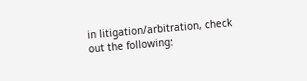in litigation/arbitration, check out the following: